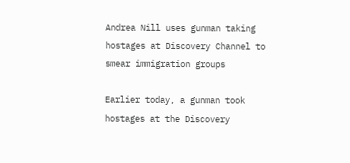Andrea Nill uses gunman taking hostages at Discovery Channel to smear immigration groups

Earlier today, a gunman took hostages at the Discovery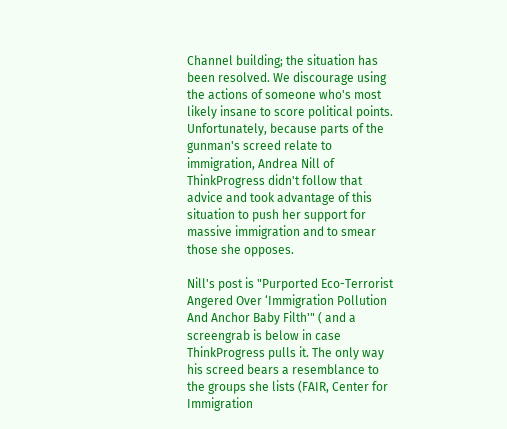Channel building; the situation has been resolved. We discourage using the actions of someone who's most likely insane to score political points. Unfortunately, because parts of the gunman's screed relate to immigration, Andrea Nill of ThinkProgress didn't follow that advice and took advantage of this situation to push her support for massive immigration and to smear those she opposes.

Nill's post is "Purported Eco-Terrorist Angered Over ‘Immigration Pollution And Anchor Baby Filth'" ( and a screengrab is below in case ThinkProgress pulls it. The only way his screed bears a resemblance to the groups she lists (FAIR, Center for Immigration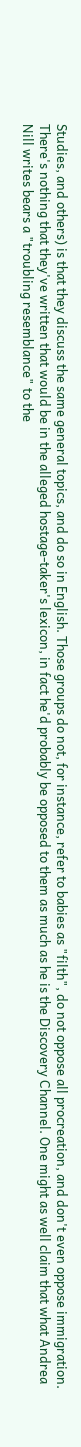Studies, and others) is that they discuss the same general topics, and do so in English. Those groups do not, for instance, refer to babies as "filth", do not oppose all procreation, and don't even oppose immigration. There's nothing that they've written that would be in the alleged hostage-taker's lexicon, in fact he'd probably be opposed to them as much as he is the Discovery Channel. One might as well claim that what Andrea Nill writes bears a "troubling resemblance" to the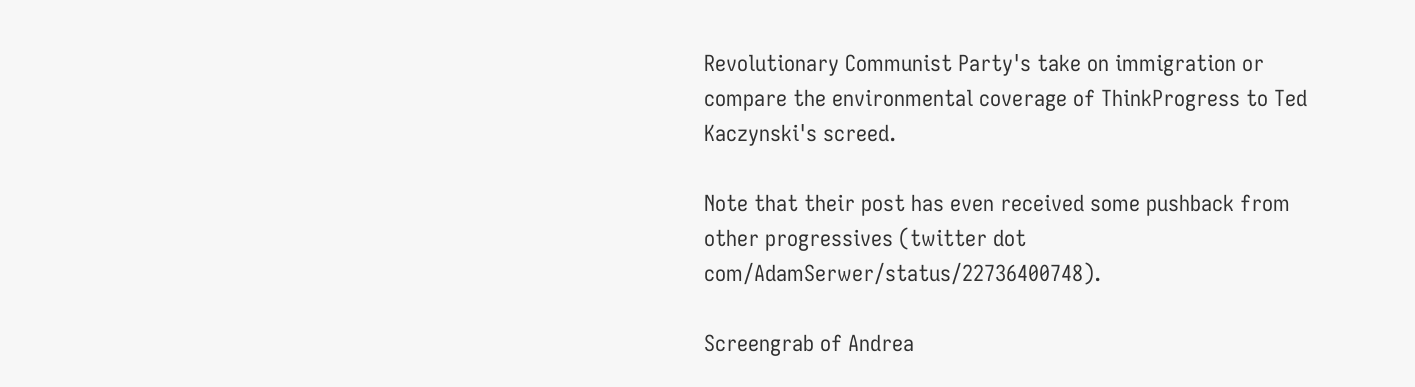Revolutionary Communist Party's take on immigration or compare the environmental coverage of ThinkProgress to Ted Kaczynski's screed.

Note that their post has even received some pushback from other progressives (twitter dot com/AdamSerwer/status/22736400748).

Screengrab of Andrea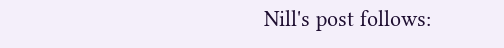Nill's post follows: